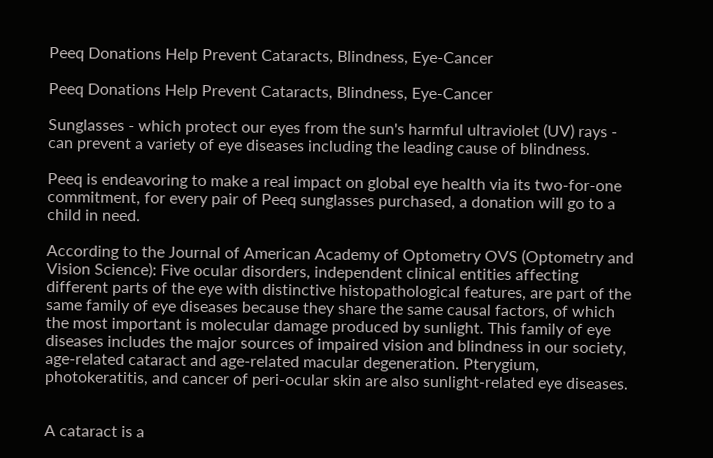Peeq Donations Help Prevent Cataracts, Blindness, Eye-Cancer

Peeq Donations Help Prevent Cataracts, Blindness, Eye-Cancer

Sunglasses - which protect our eyes from the sun's harmful ultraviolet (UV) rays - can prevent a variety of eye diseases including the leading cause of blindness.

Peeq is endeavoring to make a real impact on global eye health via its two-for-one commitment, for every pair of Peeq sunglasses purchased, a donation will go to a child in need.

According to the Journal of American Academy of Optometry OVS (Optometry and Vision Science): Five ocular disorders, independent clinical entities affecting different parts of the eye with distinctive histopathological features, are part of the same family of eye diseases because they share the same causal factors, of which the most important is molecular damage produced by sunlight. This family of eye diseases includes the major sources of impaired vision and blindness in our society, age-related cataract and age-related macular degeneration. Pterygium, photokeratitis, and cancer of peri-ocular skin are also sunlight-related eye diseases.


A cataract is a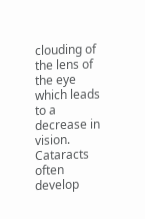clouding of the lens of the eye which leads to a decrease in vision. Cataracts often develop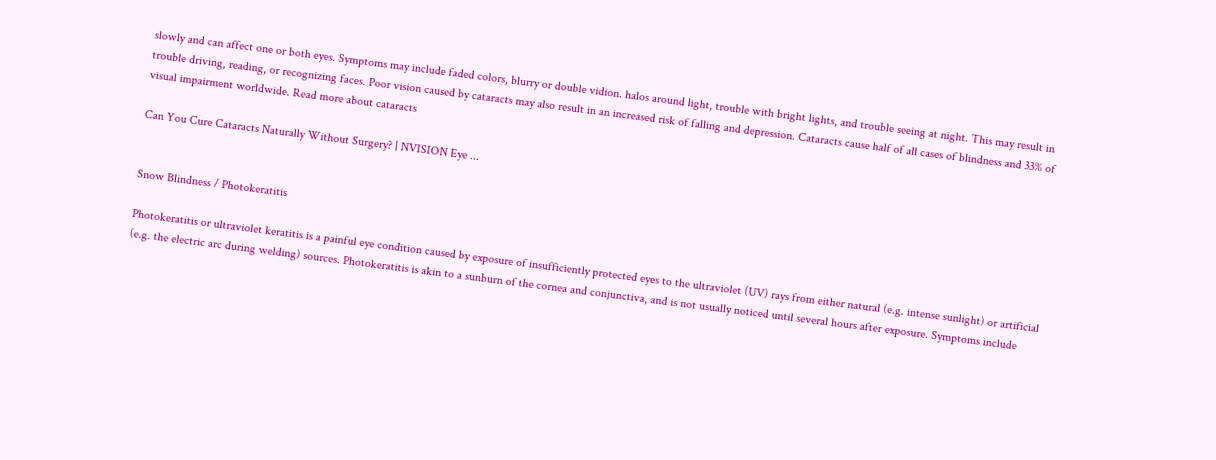slowly and can affect one or both eyes. Symptoms may include faded colors, blurry or double vidion. halos around light, trouble with bright lights, and trouble seeing at night. This may result in trouble driving, reading, or recognizing faces. Poor vision caused by cataracts may also result in an increased risk of falling and depression. Cataracts cause half of all cases of blindness and 33% of visual impairment worldwide. Read more about cataracts

Can You Cure Cataracts Naturally Without Surgery? | NVISION Eye ...


Snow Blindness / Photokeratitis

Photokeratitis or ultraviolet keratitis is a painful eye condition caused by exposure of insufficiently protected eyes to the ultraviolet (UV) rays from either natural (e.g. intense sunlight) or artificial (e.g. the electric arc during welding) sources. Photokeratitis is akin to a sunburn of the cornea and conjunctiva, and is not usually noticed until several hours after exposure. Symptoms include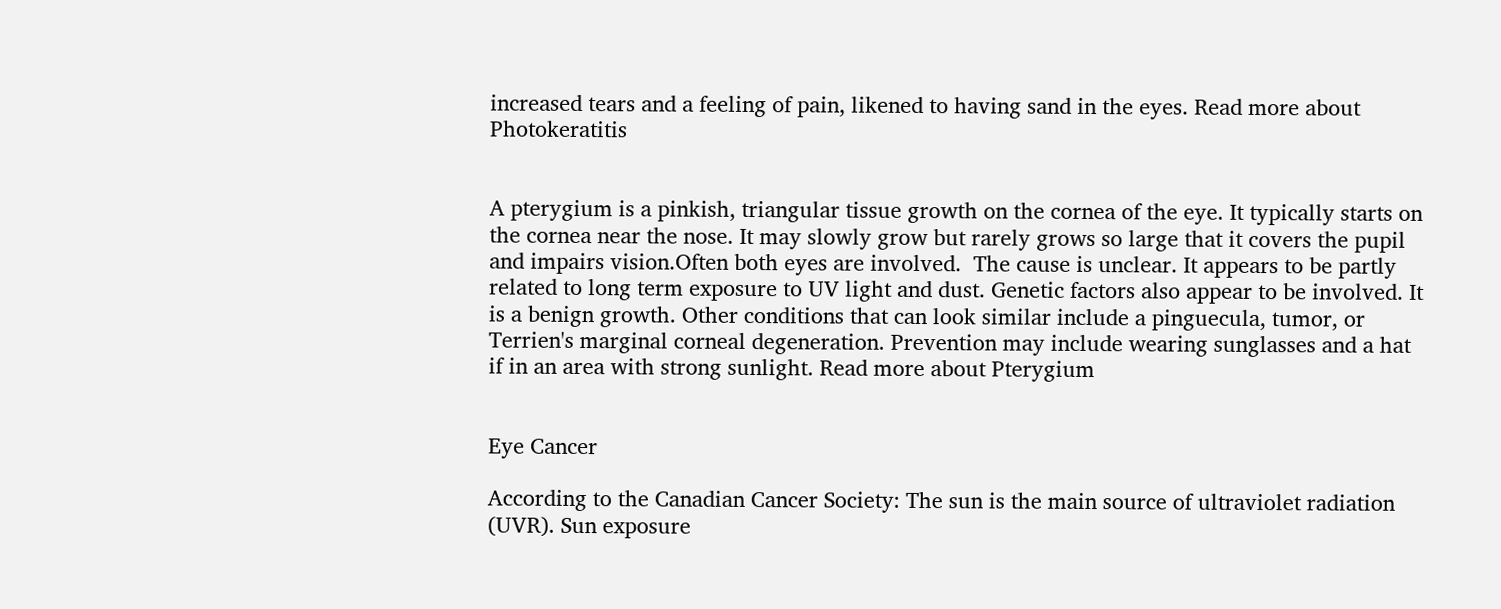increased tears and a feeling of pain, likened to having sand in the eyes. Read more about Photokeratitis


A pterygium is a pinkish, triangular tissue growth on the cornea of the eye. It typically starts on the cornea near the nose. It may slowly grow but rarely grows so large that it covers the pupil and impairs vision.Often both eyes are involved.  The cause is unclear. It appears to be partly related to long term exposure to UV light and dust. Genetic factors also appear to be involved. It is a benign growth. Other conditions that can look similar include a pinguecula, tumor, or Terrien's marginal corneal degeneration. Prevention may include wearing sunglasses and a hat if in an area with strong sunlight. Read more about Pterygium


Eye Cancer

According to the Canadian Cancer Society: The sun is the main source of ultraviolet radiation (UVR). Sun exposure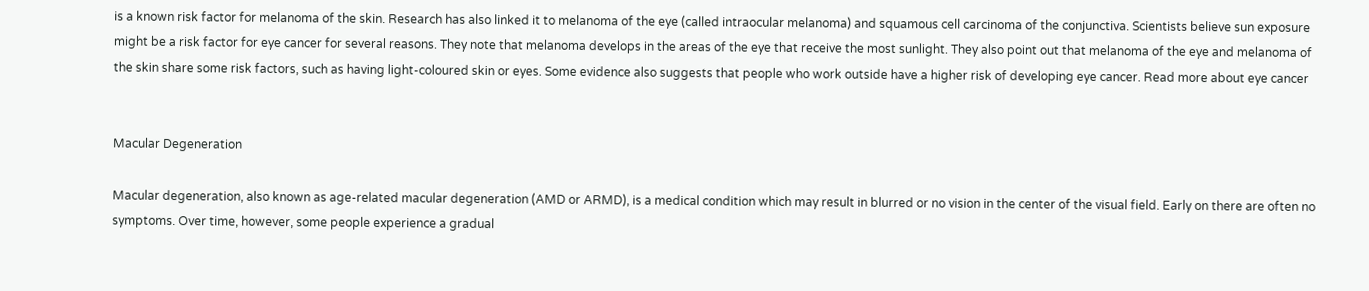is a known risk factor for melanoma of the skin. Research has also linked it to melanoma of the eye (called intraocular melanoma) and squamous cell carcinoma of the conjunctiva. Scientists believe sun exposure might be a risk factor for eye cancer for several reasons. They note that melanoma develops in the areas of the eye that receive the most sunlight. They also point out that melanoma of the eye and melanoma of the skin share some risk factors, such as having light-coloured skin or eyes. Some evidence also suggests that people who work outside have a higher risk of developing eye cancer. Read more about eye cancer


Macular Degeneration

Macular degeneration, also known as age-related macular degeneration (AMD or ARMD), is a medical condition which may result in blurred or no vision in the center of the visual field. Early on there are often no symptoms. Over time, however, some people experience a gradual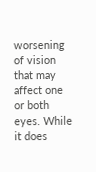worsening of vision that may affect one or both eyes. While it does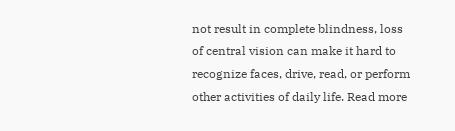not result in complete blindness, loss of central vision can make it hard to recognize faces, drive, read, or perform other activities of daily life. Read more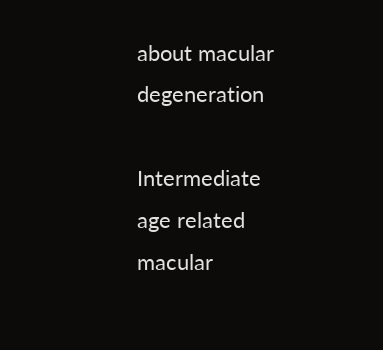about macular degeneration

Intermediate age related macular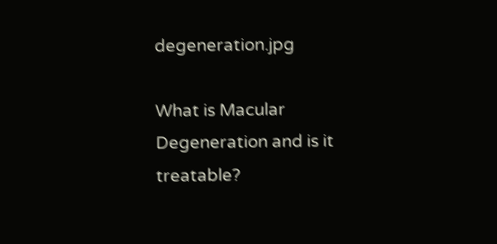degeneration.jpg

What is Macular Degeneration and is it treatable?